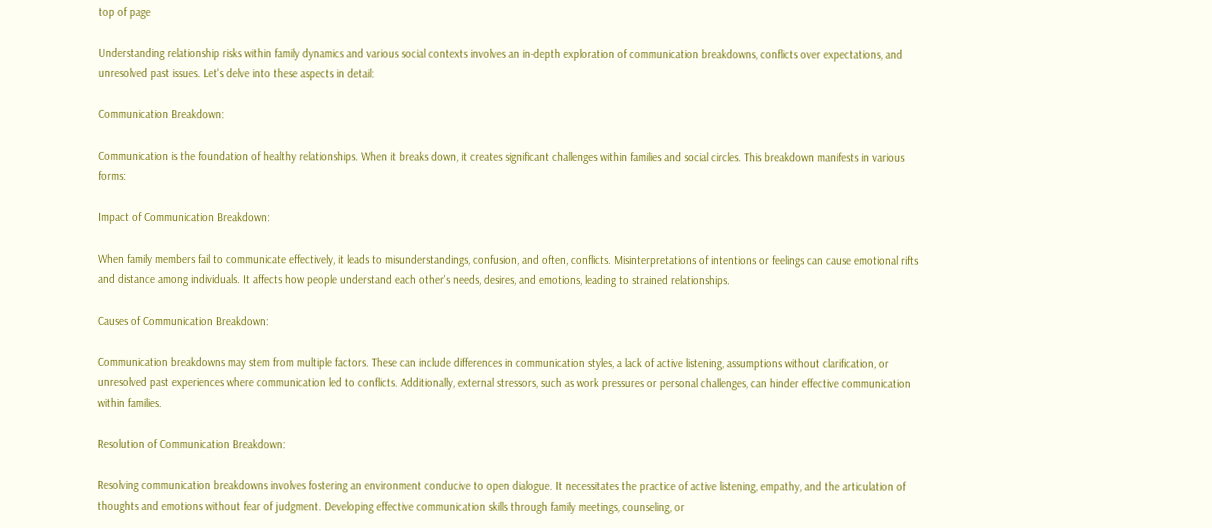top of page

Understanding relationship risks within family dynamics and various social contexts involves an in-depth exploration of communication breakdowns, conflicts over expectations, and unresolved past issues. Let's delve into these aspects in detail:

Communication Breakdown:

Communication is the foundation of healthy relationships. When it breaks down, it creates significant challenges within families and social circles. This breakdown manifests in various forms:

Impact of Communication Breakdown:

When family members fail to communicate effectively, it leads to misunderstandings, confusion, and often, conflicts. Misinterpretations of intentions or feelings can cause emotional rifts and distance among individuals. It affects how people understand each other's needs, desires, and emotions, leading to strained relationships.

Causes of Communication Breakdown:

Communication breakdowns may stem from multiple factors. These can include differences in communication styles, a lack of active listening, assumptions without clarification, or unresolved past experiences where communication led to conflicts. Additionally, external stressors, such as work pressures or personal challenges, can hinder effective communication within families.

Resolution of Communication Breakdown:

Resolving communication breakdowns involves fostering an environment conducive to open dialogue. It necessitates the practice of active listening, empathy, and the articulation of thoughts and emotions without fear of judgment. Developing effective communication skills through family meetings, counseling, or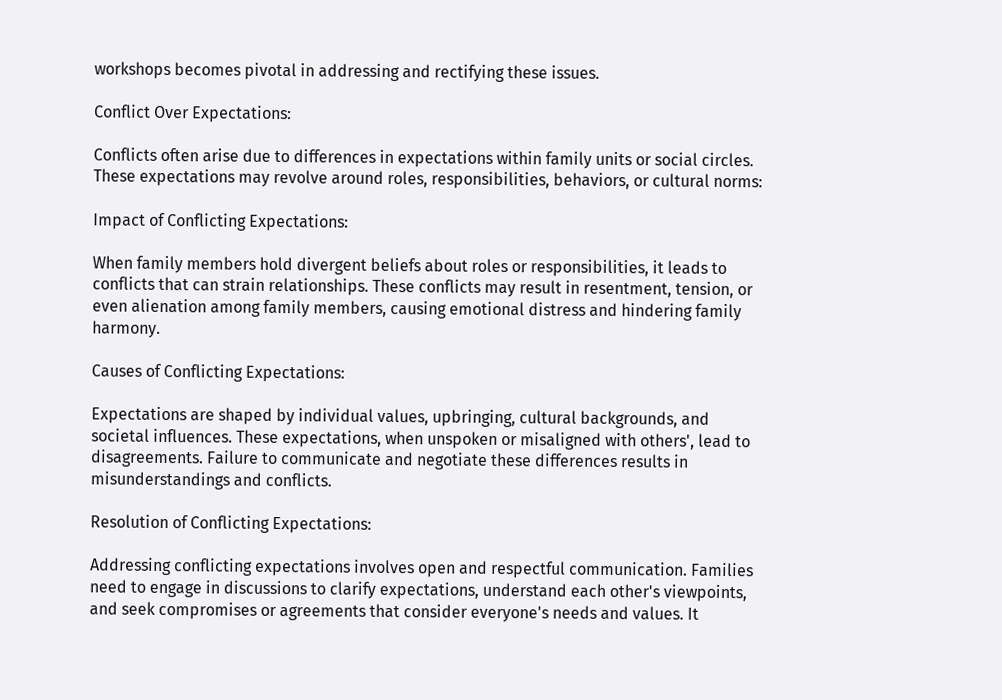workshops becomes pivotal in addressing and rectifying these issues.

Conflict Over Expectations:

Conflicts often arise due to differences in expectations within family units or social circles. These expectations may revolve around roles, responsibilities, behaviors, or cultural norms:

Impact of Conflicting Expectations:

When family members hold divergent beliefs about roles or responsibilities, it leads to conflicts that can strain relationships. These conflicts may result in resentment, tension, or even alienation among family members, causing emotional distress and hindering family harmony.

Causes of Conflicting Expectations:

Expectations are shaped by individual values, upbringing, cultural backgrounds, and societal influences. These expectations, when unspoken or misaligned with others', lead to disagreements. Failure to communicate and negotiate these differences results in misunderstandings and conflicts.

Resolution of Conflicting Expectations:

Addressing conflicting expectations involves open and respectful communication. Families need to engage in discussions to clarify expectations, understand each other's viewpoints, and seek compromises or agreements that consider everyone's needs and values. It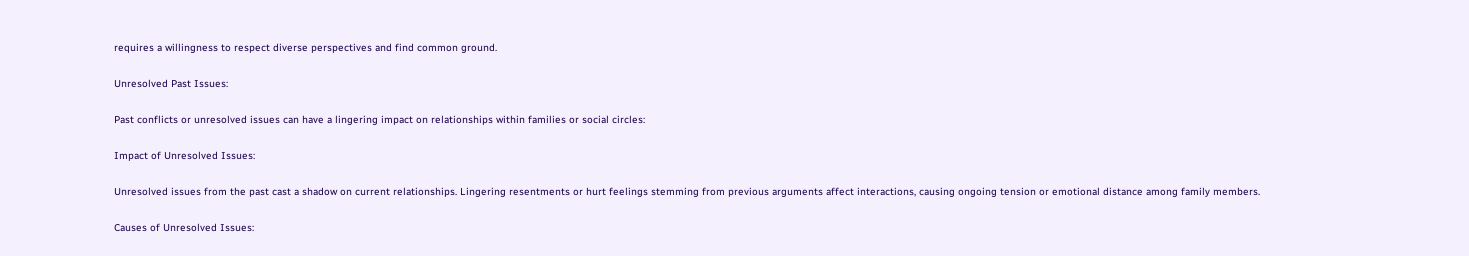requires a willingness to respect diverse perspectives and find common ground.

Unresolved Past Issues:

Past conflicts or unresolved issues can have a lingering impact on relationships within families or social circles:

Impact of Unresolved Issues:

Unresolved issues from the past cast a shadow on current relationships. Lingering resentments or hurt feelings stemming from previous arguments affect interactions, causing ongoing tension or emotional distance among family members.

Causes of Unresolved Issues: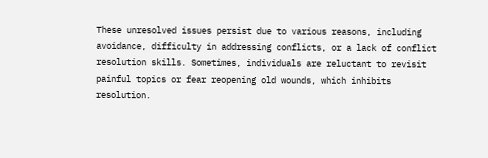These unresolved issues persist due to various reasons, including avoidance, difficulty in addressing conflicts, or a lack of conflict resolution skills. Sometimes, individuals are reluctant to revisit painful topics or fear reopening old wounds, which inhibits resolution.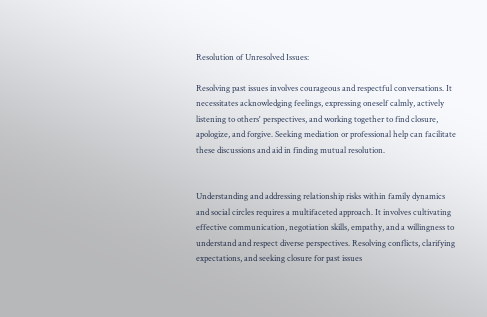Resolution of Unresolved Issues:

Resolving past issues involves courageous and respectful conversations. It necessitates acknowledging feelings, expressing oneself calmly, actively listening to others' perspectives, and working together to find closure, apologize, and forgive. Seeking mediation or professional help can facilitate these discussions and aid in finding mutual resolution.


Understanding and addressing relationship risks within family dynamics and social circles requires a multifaceted approach. It involves cultivating effective communication, negotiation skills, empathy, and a willingness to understand and respect diverse perspectives. Resolving conflicts, clarifying expectations, and seeking closure for past issues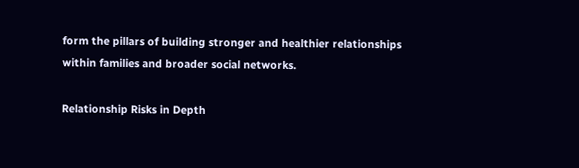form the pillars of building stronger and healthier relationships within families and broader social networks.

Relationship Risks in Depth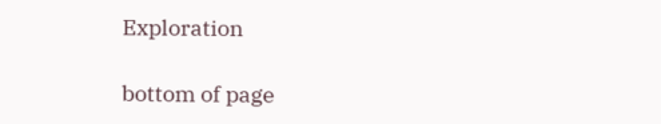Exploration

bottom of page